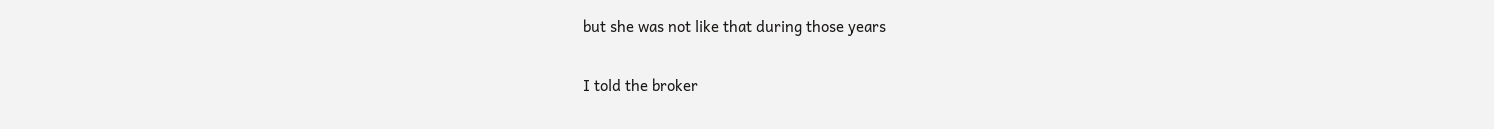but she was not like that during those years

I told the broker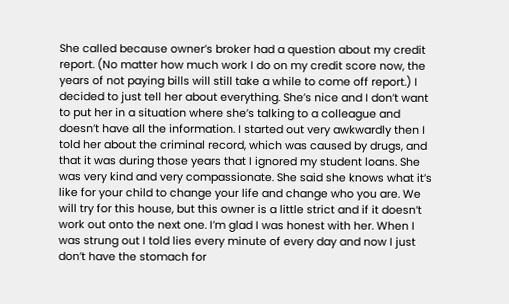She called because owner’s broker had a question about my credit report. (No matter how much work I do on my credit score now, the years of not paying bills will still take a while to come off report.) I decided to just tell her about everything. She’s nice and I don’t want to put her in a situation where she’s talking to a colleague and doesn’t have all the information. I started out very awkwardly then I told her about the criminal record, which was caused by drugs, and that it was during those years that I ignored my student loans. She was very kind and very compassionate. She said she knows what it’s like for your child to change your life and change who you are. We will try for this house, but this owner is a little strict and if it doesn’t work out onto the next one. I’m glad I was honest with her. When I was strung out I told lies every minute of every day and now I just don’t have the stomach for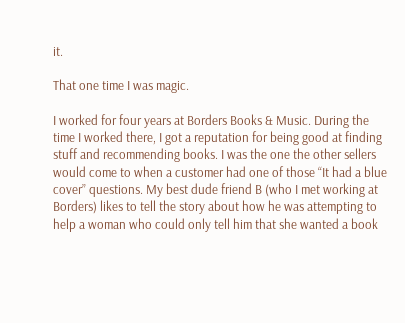it.

That one time I was magic.

I worked for four years at Borders Books & Music. During the time I worked there, I got a reputation for being good at finding stuff and recommending books. I was the one the other sellers would come to when a customer had one of those “It had a blue cover” questions. My best dude friend B (who I met working at Borders) likes to tell the story about how he was attempting to help a woman who could only tell him that she wanted a book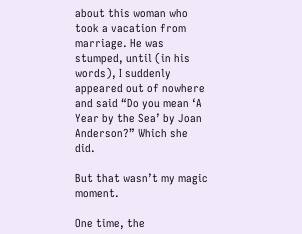about this woman who took a vacation from marriage. He was stumped, until (in his words), I suddenly appeared out of nowhere and said “Do you mean ‘A Year by the Sea’ by Joan Anderson?” Which she did.

But that wasn’t my magic moment.

One time, the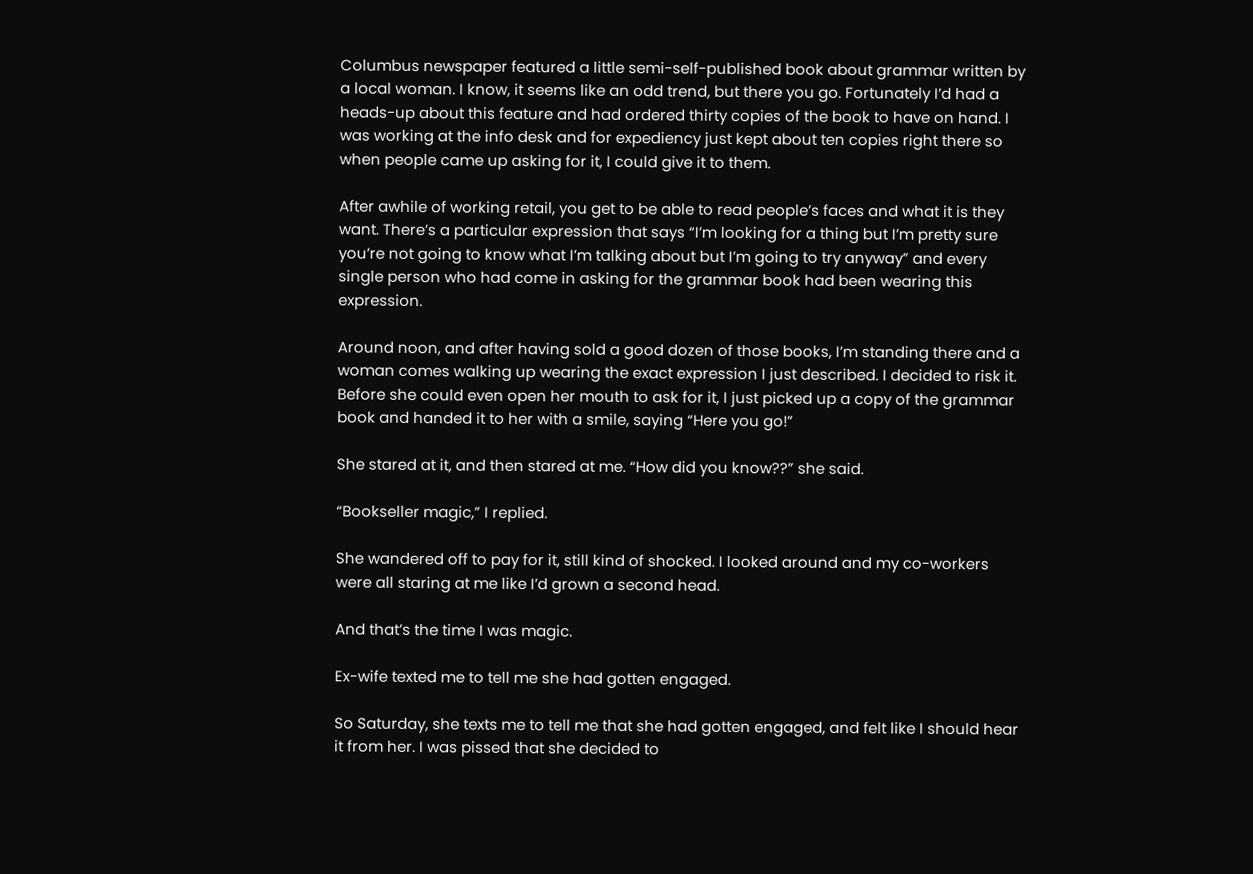Columbus newspaper featured a little semi-self-published book about grammar written by a local woman. I know, it seems like an odd trend, but there you go. Fortunately I’d had a heads-up about this feature and had ordered thirty copies of the book to have on hand. I was working at the info desk and for expediency just kept about ten copies right there so when people came up asking for it, I could give it to them.

After awhile of working retail, you get to be able to read people’s faces and what it is they want. There’s a particular expression that says “I’m looking for a thing but I’m pretty sure you’re not going to know what I’m talking about but I’m going to try anyway” and every single person who had come in asking for the grammar book had been wearing this expression.

Around noon, and after having sold a good dozen of those books, I’m standing there and a woman comes walking up wearing the exact expression I just described. I decided to risk it. Before she could even open her mouth to ask for it, I just picked up a copy of the grammar book and handed it to her with a smile, saying “Here you go!”

She stared at it, and then stared at me. “How did you know??” she said.

“Bookseller magic,” I replied.

She wandered off to pay for it, still kind of shocked. I looked around and my co-workers were all staring at me like I’d grown a second head.

And that’s the time I was magic.

Ex-wife texted me to tell me she had gotten engaged.

So Saturday, she texts me to tell me that she had gotten engaged, and felt like I should hear it from her. I was pissed that she decided to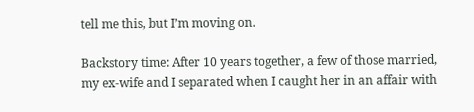tell me this, but I’m moving on.

Backstory time: After 10 years together, a few of those married, my ex-wife and I separated when I caught her in an affair with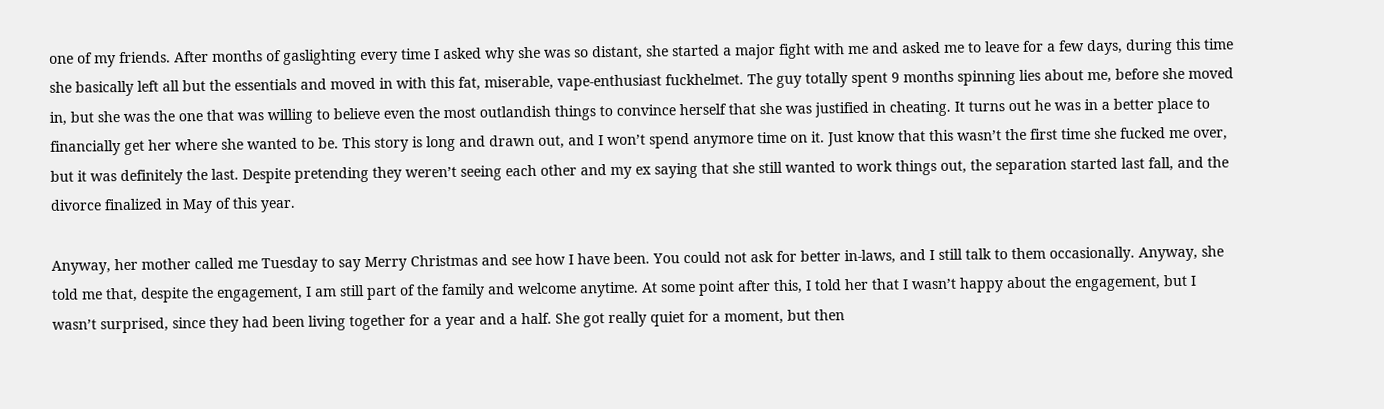one of my friends. After months of gaslighting every time I asked why she was so distant, she started a major fight with me and asked me to leave for a few days, during this time she basically left all but the essentials and moved in with this fat, miserable, vape-enthusiast fuckhelmet. The guy totally spent 9 months spinning lies about me, before she moved in, but she was the one that was willing to believe even the most outlandish things to convince herself that she was justified in cheating. It turns out he was in a better place to financially get her where she wanted to be. This story is long and drawn out, and I won’t spend anymore time on it. Just know that this wasn’t the first time she fucked me over, but it was definitely the last. Despite pretending they weren’t seeing each other and my ex saying that she still wanted to work things out, the separation started last fall, and the divorce finalized in May of this year.

Anyway, her mother called me Tuesday to say Merry Christmas and see how I have been. You could not ask for better in-laws, and I still talk to them occasionally. Anyway, she told me that, despite the engagement, I am still part of the family and welcome anytime. At some point after this, I told her that I wasn’t happy about the engagement, but I wasn’t surprised, since they had been living together for a year and a half. She got really quiet for a moment, but then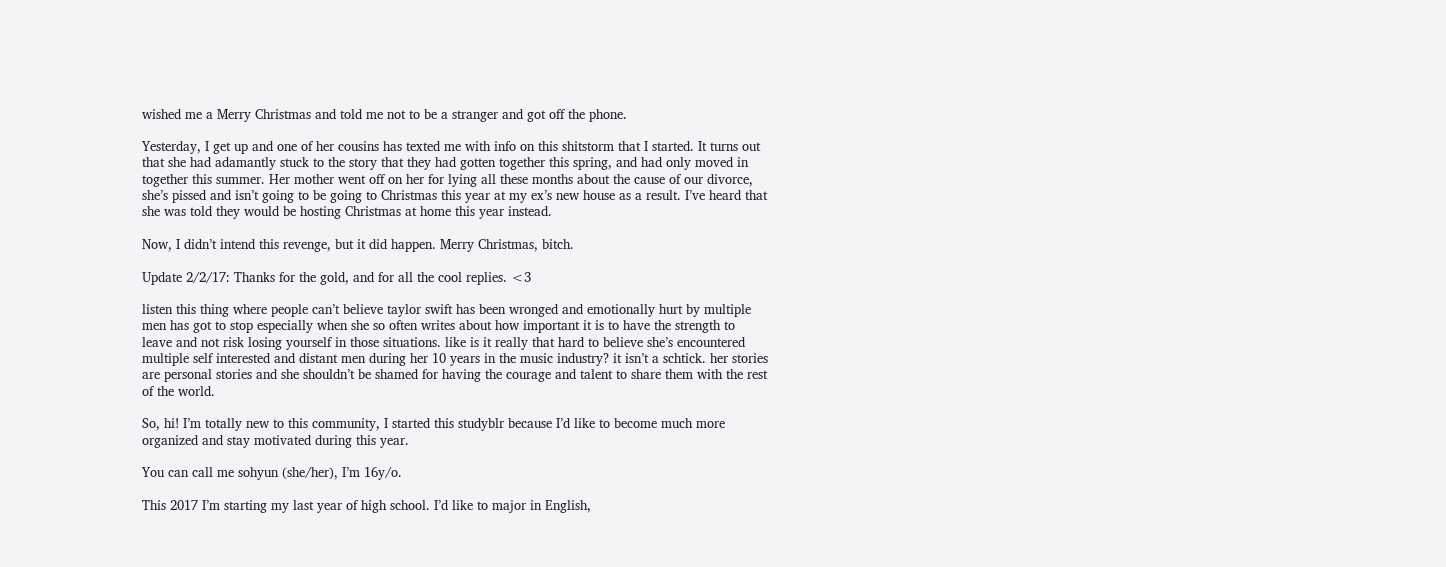wished me a Merry Christmas and told me not to be a stranger and got off the phone.

Yesterday, I get up and one of her cousins has texted me with info on this shitstorm that I started. It turns out that she had adamantly stuck to the story that they had gotten together this spring, and had only moved in together this summer. Her mother went off on her for lying all these months about the cause of our divorce, she’s pissed and isn’t going to be going to Christmas this year at my ex’s new house as a result. I’ve heard that she was told they would be hosting Christmas at home this year instead.

Now, I didn’t intend this revenge, but it did happen. Merry Christmas, bitch.

Update 2/2/17: Thanks for the gold, and for all the cool replies. <3

listen this thing where people can’t believe taylor swift has been wronged and emotionally hurt by multiple men has got to stop especially when she so often writes about how important it is to have the strength to leave and not risk losing yourself in those situations. like is it really that hard to believe she’s encountered multiple self interested and distant men during her 10 years in the music industry? it isn’t a schtick. her stories are personal stories and she shouldn’t be shamed for having the courage and talent to share them with the rest of the world.

So, hi! I’m totally new to this community, I started this studyblr because I’d like to become much more organized and stay motivated during this year.

You can call me sohyun (she/her), I’m 16y/o.

This 2017 I’m starting my last year of high school. I’d like to major in English,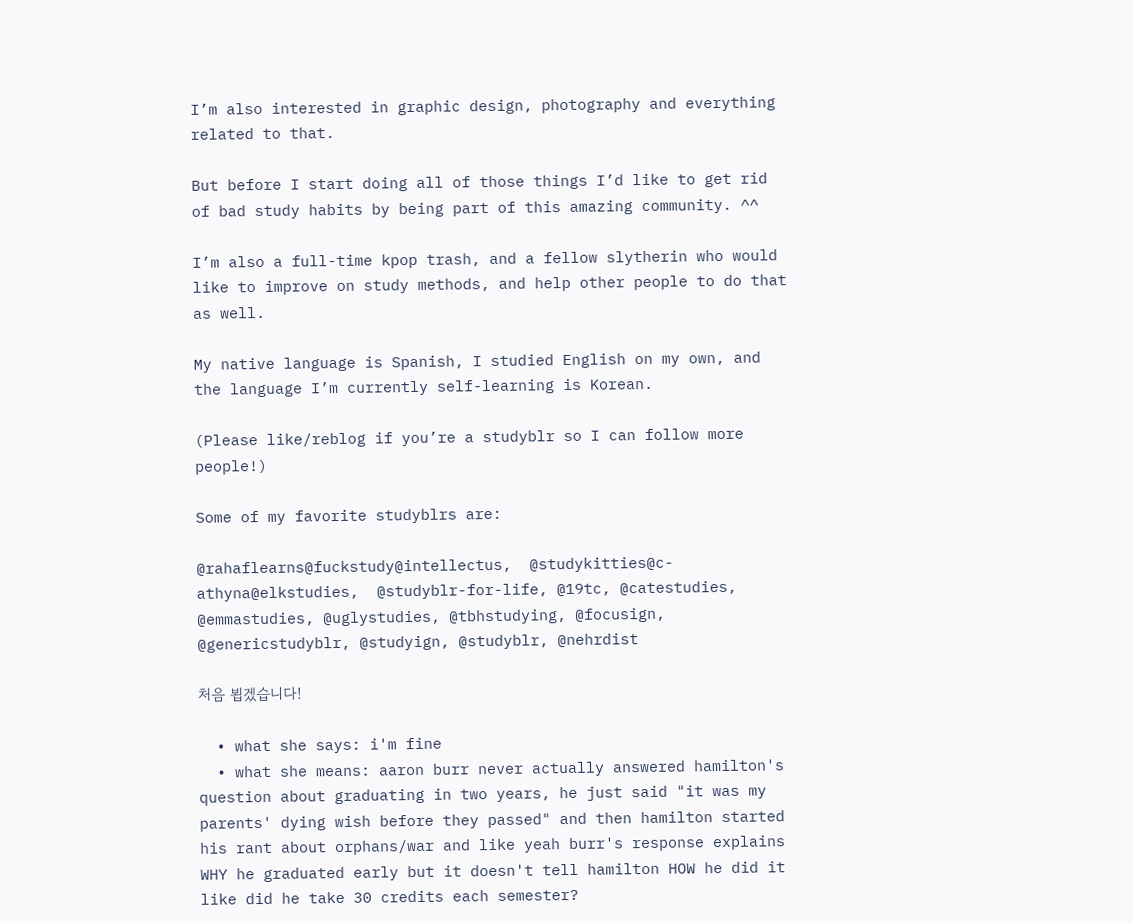I’m also interested in graphic design, photography and everything related to that.

But before I start doing all of those things I’d like to get rid of bad study habits by being part of this amazing community. ^^

I’m also a full-time kpop trash, and a fellow slytherin who would like to improve on study methods, and help other people to do that as well.

My native language is Spanish, I studied English on my own, and the language I’m currently self-learning is Korean.

(Please like/reblog if you’re a studyblr so I can follow more people!)

Some of my favorite studyblrs are:

@rahaflearns@fuckstudy@intellectus,  @studykitties@c-athyna@elkstudies,  @studyblr-for-life, @19tc, @catestudies, @emmastudies, @uglystudies, @tbhstudying, @focusign, @genericstudyblr, @studyign, @studyblr, @nehrdist

처음 뵙겠습니다!

  • what she says: i'm fine
  • what she means: aaron burr never actually answered hamilton's question about graduating in two years, he just said "it was my parents' dying wish before they passed" and then hamilton started his rant about orphans/war and like yeah burr's response explains WHY he graduated early but it doesn't tell hamilton HOW he did it like did he take 30 credits each semester?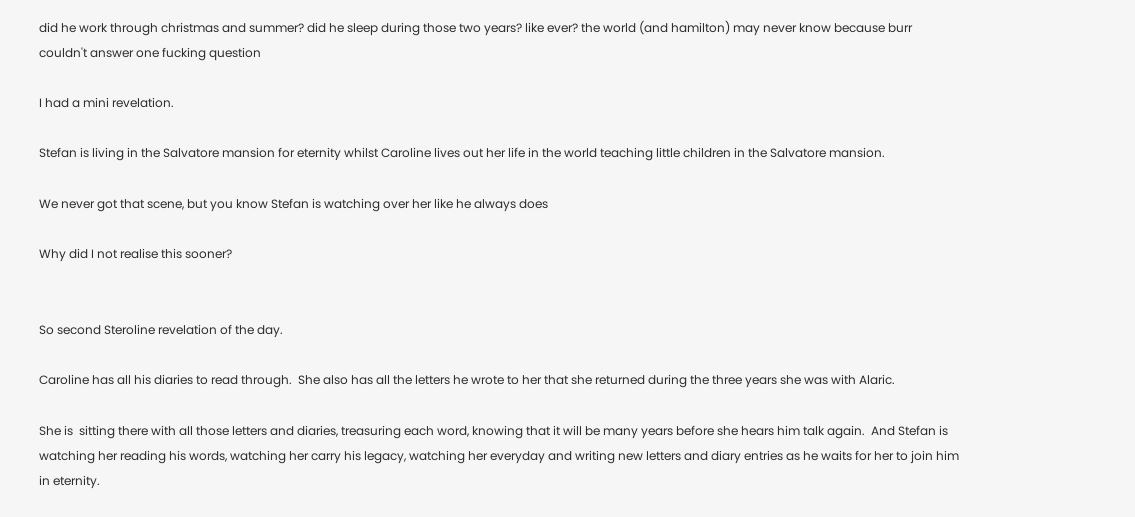did he work through christmas and summer? did he sleep during those two years? like ever? the world (and hamilton) may never know because burr couldn't answer one fucking question

I had a mini revelation.

Stefan is living in the Salvatore mansion for eternity whilst Caroline lives out her life in the world teaching little children in the Salvatore mansion.

We never got that scene, but you know Stefan is watching over her like he always does

Why did I not realise this sooner?


So second Steroline revelation of the day.

Caroline has all his diaries to read through.  She also has all the letters he wrote to her that she returned during the three years she was with Alaric.

She is  sitting there with all those letters and diaries, treasuring each word, knowing that it will be many years before she hears him talk again.  And Stefan is watching her reading his words, watching her carry his legacy, watching her everyday and writing new letters and diary entries as he waits for her to join him in eternity.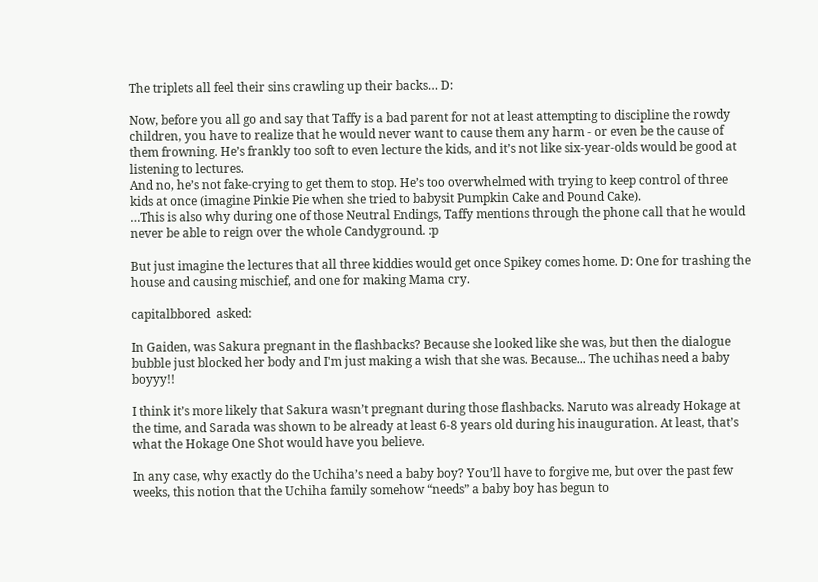The triplets all feel their sins crawling up their backs… D:

Now, before you all go and say that Taffy is a bad parent for not at least attempting to discipline the rowdy children, you have to realize that he would never want to cause them any harm - or even be the cause of them frowning. He’s frankly too soft to even lecture the kids, and it’s not like six-year-olds would be good at listening to lectures.
And no, he’s not fake-crying to get them to stop. He’s too overwhelmed with trying to keep control of three kids at once (imagine Pinkie Pie when she tried to babysit Pumpkin Cake and Pound Cake).
…This is also why during one of those Neutral Endings, Taffy mentions through the phone call that he would never be able to reign over the whole Candyground. :p

But just imagine the lectures that all three kiddies would get once Spikey comes home. D: One for trashing the house and causing mischief, and one for making Mama cry.

capitalbbored  asked:

In Gaiden, was Sakura pregnant in the flashbacks? Because she looked like she was, but then the dialogue bubble just blocked her body and I'm just making a wish that she was. Because... The uchihas need a baby boyyy!!

I think it’s more likely that Sakura wasn’t pregnant during those flashbacks. Naruto was already Hokage at the time, and Sarada was shown to be already at least 6-8 years old during his inauguration. At least, that’s what the Hokage One Shot would have you believe.

In any case, why exactly do the Uchiha’s need a baby boy? You’ll have to forgive me, but over the past few weeks, this notion that the Uchiha family somehow “needs” a baby boy has begun to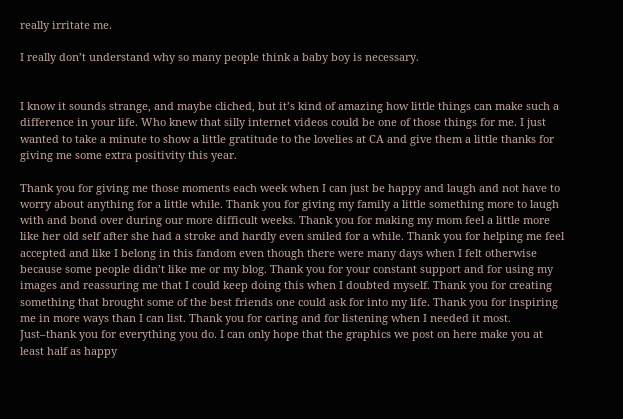really irritate me.

I really don’t understand why so many people think a baby boy is necessary.


I know it sounds strange, and maybe cliched, but it’s kind of amazing how little things can make such a difference in your life. Who knew that silly internet videos could be one of those things for me. I just wanted to take a minute to show a little gratitude to the lovelies at CA and give them a little thanks for giving me some extra positivity this year.

Thank you for giving me those moments each week when I can just be happy and laugh and not have to worry about anything for a little while. Thank you for giving my family a little something more to laugh with and bond over during our more difficult weeks. Thank you for making my mom feel a little more like her old self after she had a stroke and hardly even smiled for a while. Thank you for helping me feel accepted and like I belong in this fandom even though there were many days when I felt otherwise because some people didn’t like me or my blog. Thank you for your constant support and for using my images and reassuring me that I could keep doing this when I doubted myself. Thank you for creating something that brought some of the best friends one could ask for into my life. Thank you for inspiring me in more ways than I can list. Thank you for caring and for listening when I needed it most. Just–thank you for everything you do. I can only hope that the graphics we post on here make you at least half as happy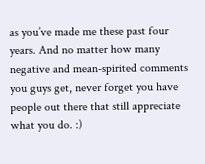as you’ve made me these past four years. And no matter how many negative and mean-spirited comments you guys get, never forget you have people out there that still appreciate what you do. :)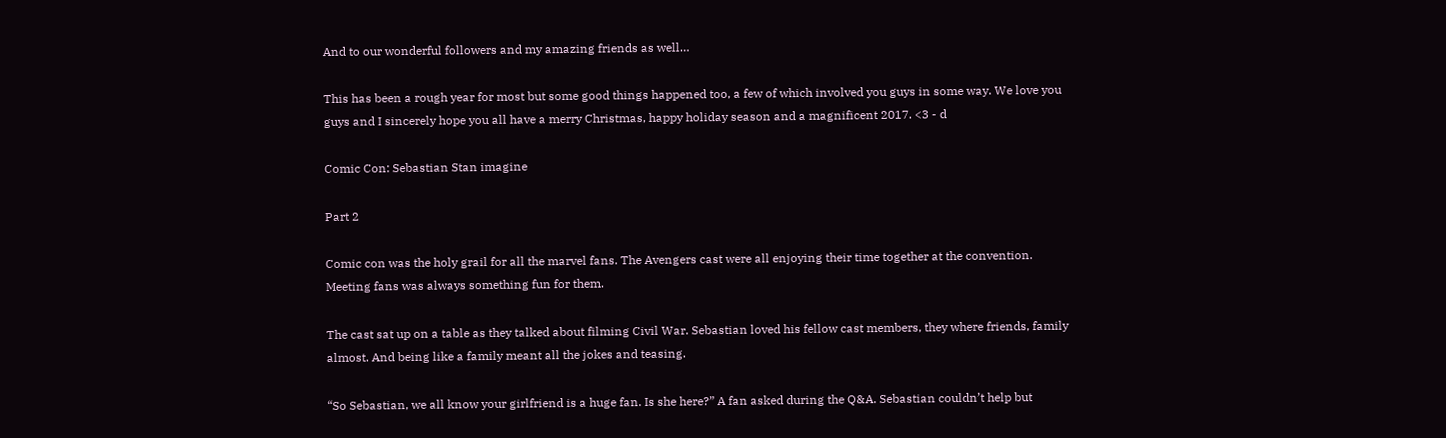And to our wonderful followers and my amazing friends as well…

This has been a rough year for most but some good things happened too, a few of which involved you guys in some way. We love you guys and I sincerely hope you all have a merry Christmas, happy holiday season and a magnificent 2017. <3 - d

Comic Con: Sebastian Stan imagine

Part 2

Comic con was the holy grail for all the marvel fans. The Avengers cast were all enjoying their time together at the convention. Meeting fans was always something fun for them.

The cast sat up on a table as they talked about filming Civil War. Sebastian loved his fellow cast members, they where friends, family almost. And being like a family meant all the jokes and teasing.

“So Sebastian, we all know your girlfriend is a huge fan. Is she here?” A fan asked during the Q&A. Sebastian couldn’t help but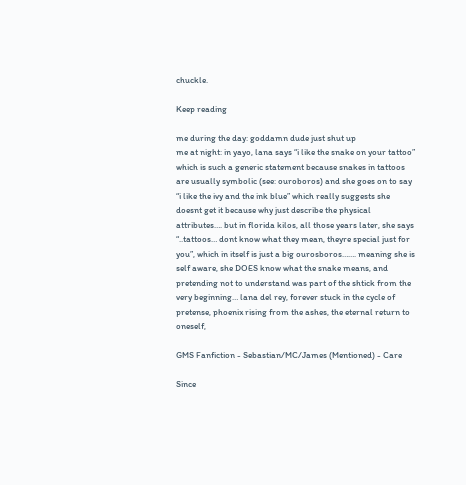chuckle.

Keep reading

me during the day: goddamn dude just shut up
me at night: in yayo, lana says “i like the snake on your tattoo” which is such a generic statement because snakes in tattoos are usually symbolic (see: ouroboros) and she goes on to say “i like the ivy and the ink blue” which really suggests she doesnt get it because why just describe the physical attributes…. but in florida kilos, all those years later, she says “..tattoos… dont know what they mean, theyre special just for you”, which in itself is just a big ourosboros……. meaning she is self aware, she DOES know what the snake means, and pretending not to understand was part of the shtick from the very beginning… lana del rey, forever stuck in the cycle of pretense, phoenix rising from the ashes, the eternal return to oneself,

GMS Fanfiction - Sebastian/MC/James (Mentioned) - Care

Since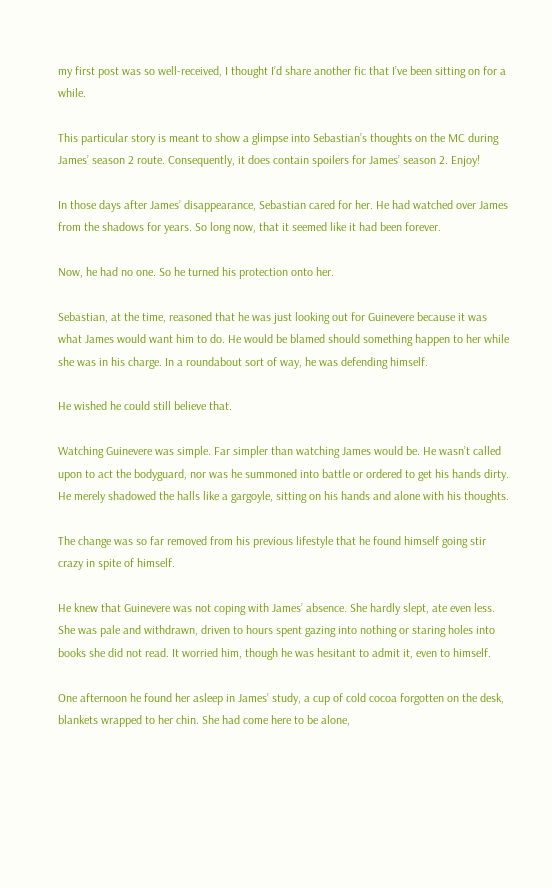my first post was so well-received, I thought I’d share another fic that I’ve been sitting on for a while.

This particular story is meant to show a glimpse into Sebastian’s thoughts on the MC during James’ season 2 route. Consequently, it does contain spoilers for James’ season 2. Enjoy!

In those days after James’ disappearance, Sebastian cared for her. He had watched over James from the shadows for years. So long now, that it seemed like it had been forever.

Now, he had no one. So he turned his protection onto her.

Sebastian, at the time, reasoned that he was just looking out for Guinevere because it was what James would want him to do. He would be blamed should something happen to her while she was in his charge. In a roundabout sort of way, he was defending himself.

He wished he could still believe that.

Watching Guinevere was simple. Far simpler than watching James would be. He wasn’t called upon to act the bodyguard, nor was he summoned into battle or ordered to get his hands dirty. He merely shadowed the halls like a gargoyle, sitting on his hands and alone with his thoughts.

The change was so far removed from his previous lifestyle that he found himself going stir crazy in spite of himself.

He knew that Guinevere was not coping with James’ absence. She hardly slept, ate even less. She was pale and withdrawn, driven to hours spent gazing into nothing or staring holes into books she did not read. It worried him, though he was hesitant to admit it, even to himself.

One afternoon he found her asleep in James’ study, a cup of cold cocoa forgotten on the desk, blankets wrapped to her chin. She had come here to be alone,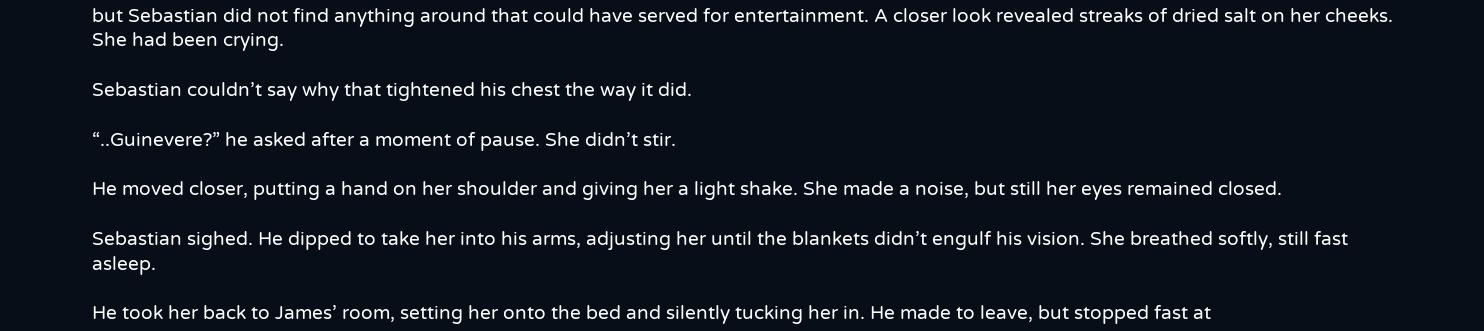but Sebastian did not find anything around that could have served for entertainment. A closer look revealed streaks of dried salt on her cheeks. She had been crying.

Sebastian couldn’t say why that tightened his chest the way it did.

“..Guinevere?” he asked after a moment of pause. She didn’t stir.

He moved closer, putting a hand on her shoulder and giving her a light shake. She made a noise, but still her eyes remained closed.

Sebastian sighed. He dipped to take her into his arms, adjusting her until the blankets didn’t engulf his vision. She breathed softly, still fast asleep.

He took her back to James’ room, setting her onto the bed and silently tucking her in. He made to leave, but stopped fast at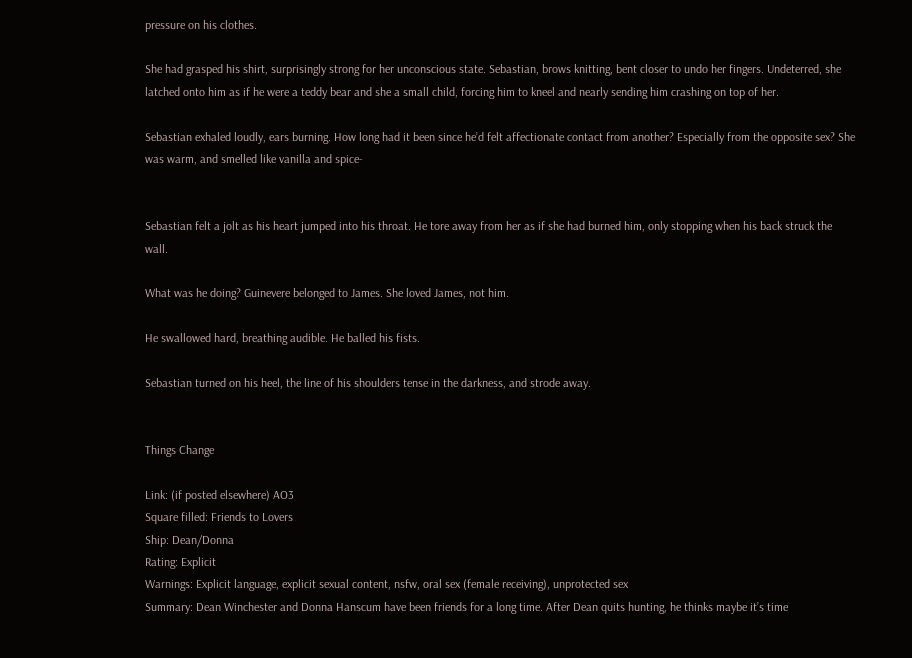pressure on his clothes.

She had grasped his shirt, surprisingly strong for her unconscious state. Sebastian, brows knitting, bent closer to undo her fingers. Undeterred, she latched onto him as if he were a teddy bear and she a small child, forcing him to kneel and nearly sending him crashing on top of her.

Sebastian exhaled loudly, ears burning. How long had it been since he’d felt affectionate contact from another? Especially from the opposite sex? She was warm, and smelled like vanilla and spice-


Sebastian felt a jolt as his heart jumped into his throat. He tore away from her as if she had burned him, only stopping when his back struck the wall.

What was he doing? Guinevere belonged to James. She loved James, not him.

He swallowed hard, breathing audible. He balled his fists.

Sebastian turned on his heel, the line of his shoulders tense in the darkness, and strode away.


Things Change

Link: (if posted elsewhere) AO3
Square filled: Friends to Lovers
Ship: Dean/Donna
Rating: Explicit
Warnings: Explicit language, explicit sexual content, nsfw, oral sex (female receiving), unprotected sex
Summary: Dean Winchester and Donna Hanscum have been friends for a long time. After Dean quits hunting, he thinks maybe it’s time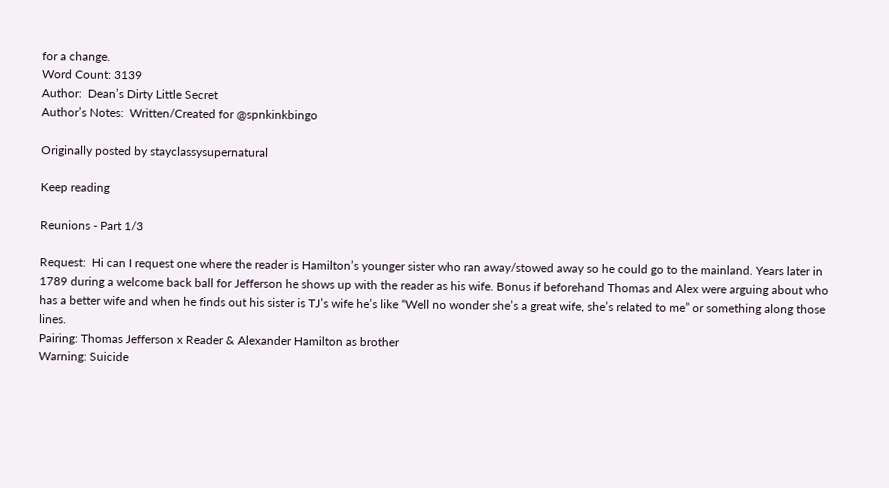for a change.
Word Count: 3139
Author:  Dean’s Dirty Little Secret
Author’s Notes:  Written/Created for @spnkinkbingo

Originally posted by stayclassysupernatural

Keep reading

Reunions - Part 1/3

Request:  Hi can I request one where the reader is Hamilton’s younger sister who ran away/stowed away so he could go to the mainland. Years later in 1789 during a welcome back ball for Jefferson he shows up with the reader as his wife. Bonus if beforehand Thomas and Alex were arguing about who has a better wife and when he finds out his sister is TJ’s wife he’s like “Well no wonder she’s a great wife, she’s related to me” or something along those lines.
Pairing: Thomas Jefferson x Reader & Alexander Hamilton as brother
Warning: Suicide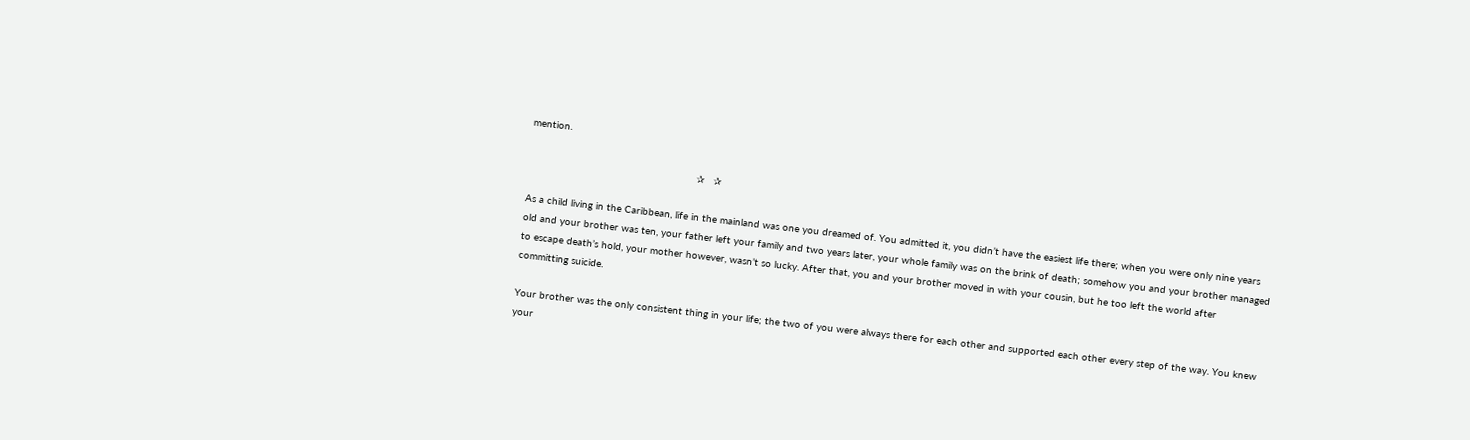mention.

                                                        ✰   ✰

As a child living in the Caribbean, life in the mainland was one you dreamed of. You admitted it, you didn’t have the easiest life there; when you were only nine years old and your brother was ten, your father left your family and two years later, your whole family was on the brink of death; somehow you and your brother managed to escape death’s hold, your mother however, wasn’t so lucky. After that, you and your brother moved in with your cousin, but he too left the world after committing suicide.

Your brother was the only consistent thing in your life; the two of you were always there for each other and supported each other every step of the way. You knew your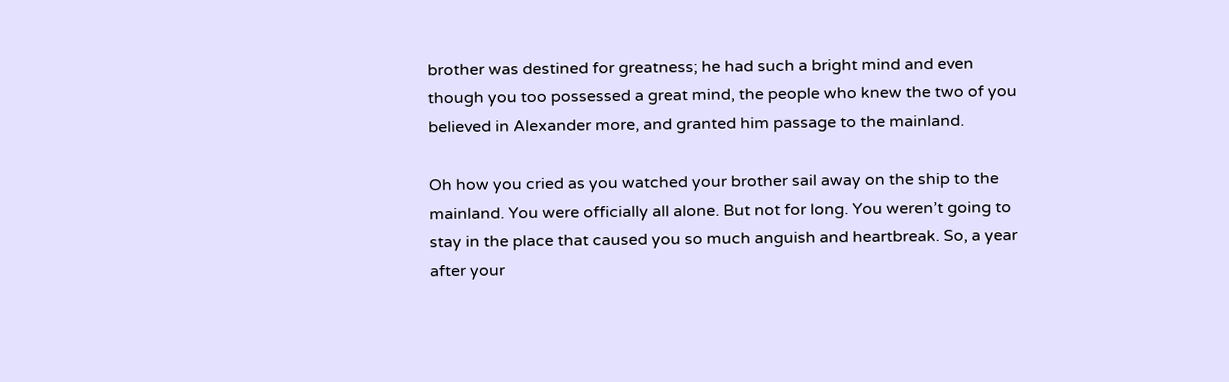brother was destined for greatness; he had such a bright mind and even though you too possessed a great mind, the people who knew the two of you believed in Alexander more, and granted him passage to the mainland.

Oh how you cried as you watched your brother sail away on the ship to the mainland. You were officially all alone. But not for long. You weren’t going to stay in the place that caused you so much anguish and heartbreak. So, a year after your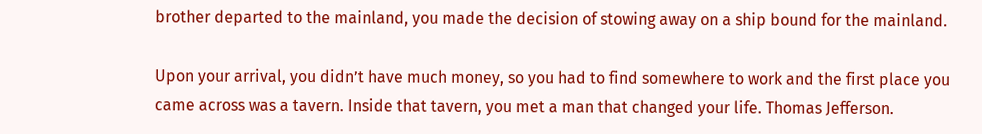brother departed to the mainland, you made the decision of stowing away on a ship bound for the mainland.

Upon your arrival, you didn’t have much money, so you had to find somewhere to work and the first place you came across was a tavern. Inside that tavern, you met a man that changed your life. Thomas Jefferson.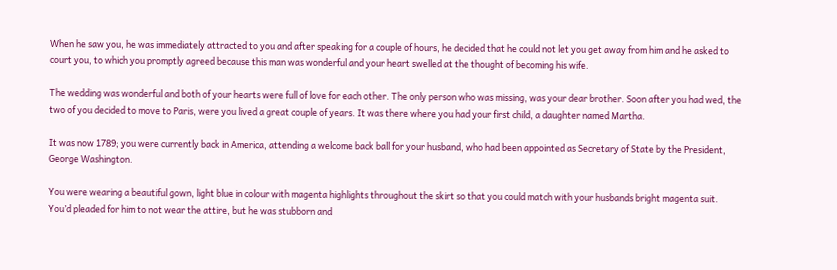When he saw you, he was immediately attracted to you and after speaking for a couple of hours, he decided that he could not let you get away from him and he asked to court you, to which you promptly agreed because this man was wonderful and your heart swelled at the thought of becoming his wife.

The wedding was wonderful and both of your hearts were full of love for each other. The only person who was missing, was your dear brother. Soon after you had wed, the two of you decided to move to Paris, were you lived a great couple of years. It was there where you had your first child, a daughter named Martha.

It was now 1789; you were currently back in America, attending a welcome back ball for your husband, who had been appointed as Secretary of State by the President, George Washington.

You were wearing a beautiful gown, light blue in colour with magenta highlights throughout the skirt so that you could match with your husbands bright magenta suit. You’d pleaded for him to not wear the attire, but he was stubborn and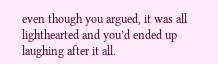even though you argued, it was all lighthearted and you’d ended up laughing after it all.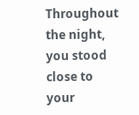Throughout the night, you stood close to your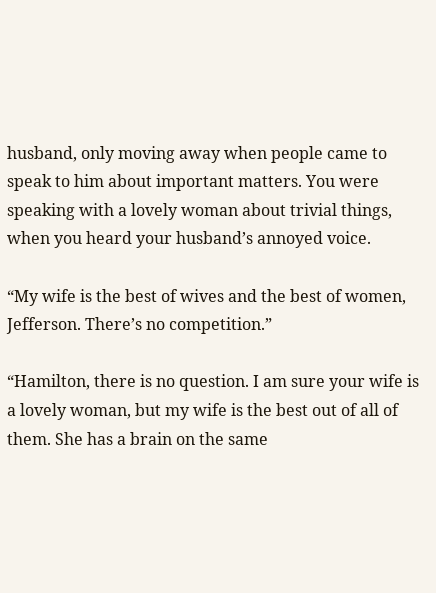husband, only moving away when people came to speak to him about important matters. You were speaking with a lovely woman about trivial things, when you heard your husband’s annoyed voice.

“My wife is the best of wives and the best of women, Jefferson. There’s no competition.”

“Hamilton, there is no question. I am sure your wife is a lovely woman, but my wife is the best out of all of them. She has a brain on the same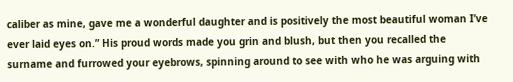caliber as mine, gave me a wonderful daughter and is positively the most beautiful woman I’ve ever laid eyes on.” His proud words made you grin and blush, but then you recalled the surname and furrowed your eyebrows, spinning around to see with who he was arguing with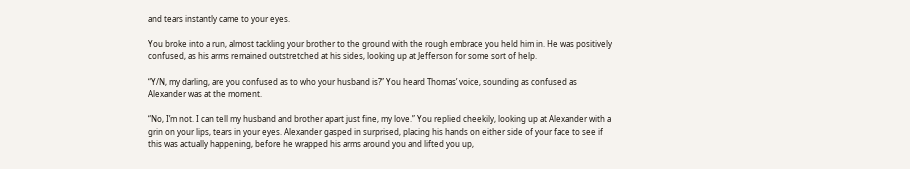and tears instantly came to your eyes.

You broke into a run, almost tackling your brother to the ground with the rough embrace you held him in. He was positively confused, as his arms remained outstretched at his sides, looking up at Jefferson for some sort of help.

“Y/N, my darling, are you confused as to who your husband is?” You heard Thomas’ voice, sounding as confused as Alexander was at the moment.

“No, I’m not. I can tell my husband and brother apart just fine, my love.” You replied cheekily, looking up at Alexander with a grin on your lips, tears in your eyes. Alexander gasped in surprised, placing his hands on either side of your face to see if this was actually happening, before he wrapped his arms around you and lifted you up,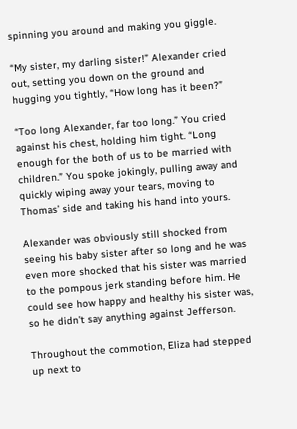spinning you around and making you giggle.

“My sister, my darling sister!” Alexander cried out, setting you down on the ground and hugging you tightly, “How long has it been?”

“Too long Alexander, far too long.” You cried against his chest, holding him tight. “Long enough for the both of us to be married with children.” You spoke jokingly, pulling away and quickly wiping away your tears, moving to Thomas’ side and taking his hand into yours.

Alexander was obviously still shocked from seeing his baby sister after so long and he was even more shocked that his sister was married to the pompous jerk standing before him. He could see how happy and healthy his sister was, so he didn’t say anything against Jefferson.

Throughout the commotion, Eliza had stepped up next to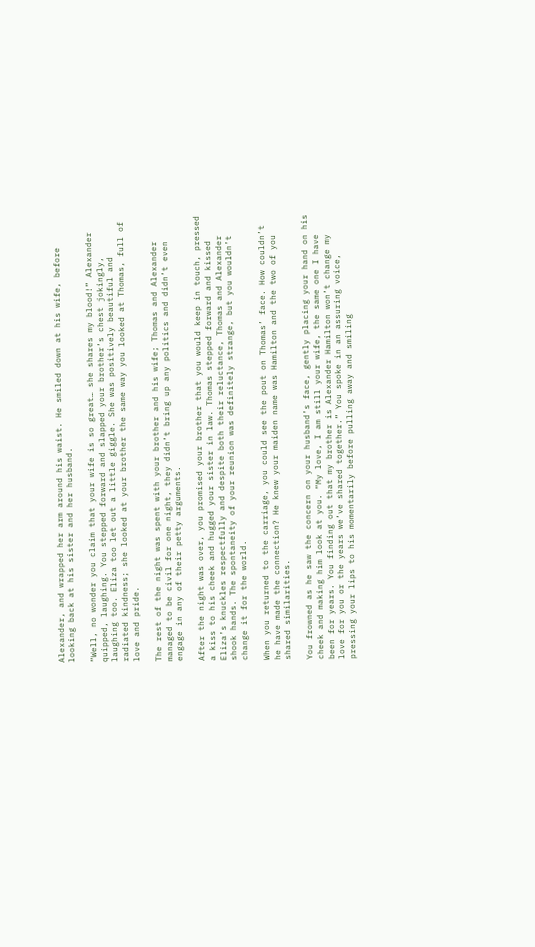Alexander, and wrapped her arm around his waist. He smiled down at his wife, before looking back at his sister and her husband.

“Well, no wonder you claim that your wife is so great… she shares my blood!” Alexander quipped, laughing. You stepped forward and slapped your brother’s chest jokingly, laughing too. Eliza too let out a little giggle. She was positively beautiful and radiated kindness; she looked at your brother the same way you looked at Thomas, full of love and pride.

The rest of the night was spent with your brother and his wife; Thomas and Alexander managed to be civil for one night, they didn’t bring up any politics and didn’t even engage in any of their petty arguments.

After the night was over, you promised your brother that you would keep in touch, pressed a kiss to his cheek and hugged your sister in law. Thomas stepped forward and kissed Eliza’s knuckles respectfully and despite both their reluctance, Thomas and Alexander shook hands. The spontaneity of your reunion was definitely strange, but you wouldn’t change it for the world.

When you returned to the carriage, you could see the pout on Thomas’ face. How couldn’t he have made the connection? He knew your maiden name was Hamilton and the two of you shared similarities.

You frowned as he saw the concern on your husband’s face, gently placing your hand on his cheek and making him look at you. “My love, I am still your wife, the same one I have been for years. You finding out that my brother is Alexander Hamilton won’t change my love for you or the years we’ve shared together.” You spoke in an assuring voice, pressing your lips to his momentarily before pulling away and smiling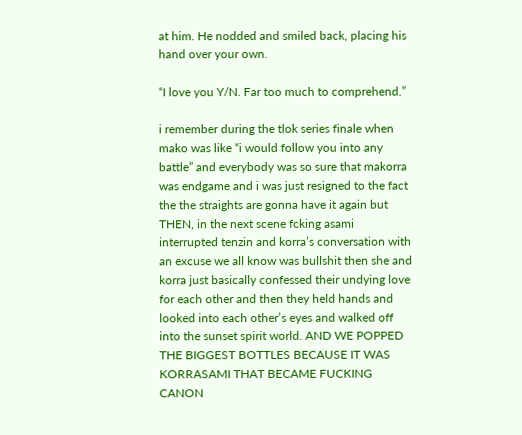at him. He nodded and smiled back, placing his hand over your own.

“I love you Y/N. Far too much to comprehend.”

i remember during the tlok series finale when mako was like “i would follow you into any battle” and everybody was so sure that makorra was endgame and i was just resigned to the fact the the straights are gonna have it again but THEN, in the next scene fcking asami interrupted tenzin and korra’s conversation with an excuse we all know was bullshit then she and korra just basically confessed their undying love for each other and then they held hands and looked into each other’s eyes and walked off into the sunset spirit world. AND WE POPPED THE BIGGEST BOTTLES BECAUSE IT WAS KORRASAMI THAT BECAME FUCKING CANON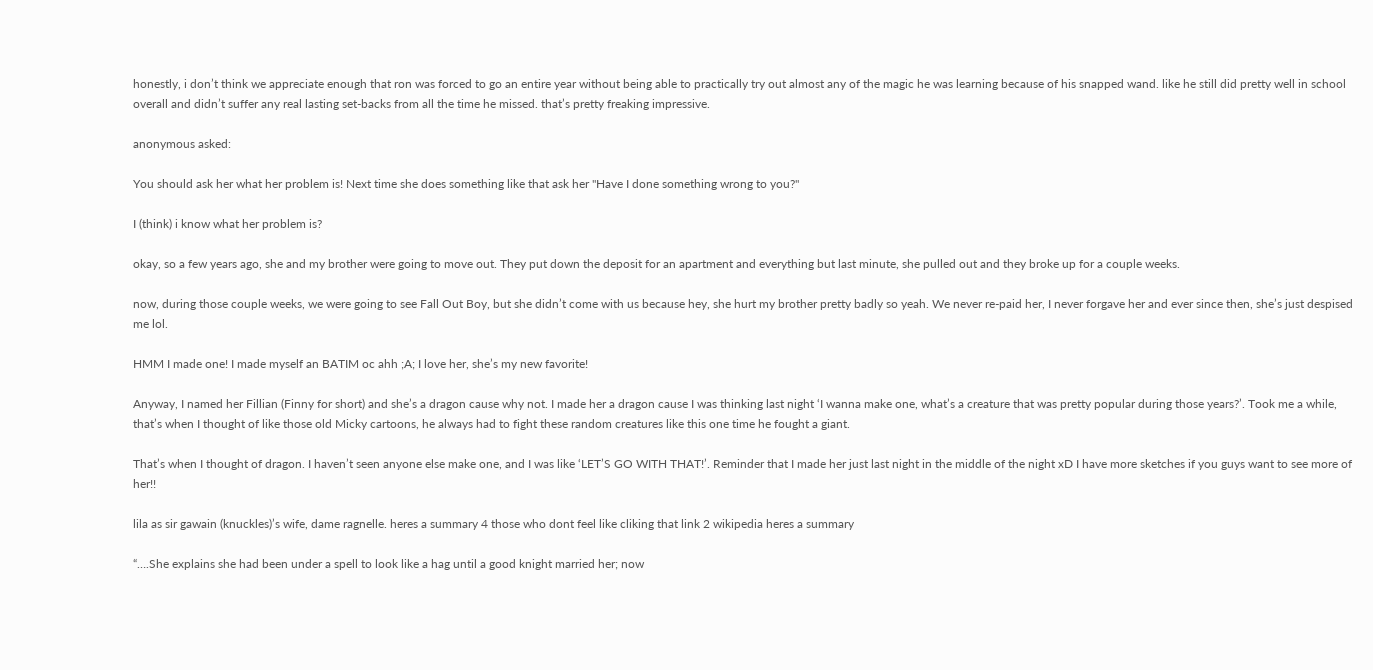honestly, i don’t think we appreciate enough that ron was forced to go an entire year without being able to practically try out almost any of the magic he was learning because of his snapped wand. like he still did pretty well in school overall and didn’t suffer any real lasting set-backs from all the time he missed. that’s pretty freaking impressive.

anonymous asked:

You should ask her what her problem is! Next time she does something like that ask her "Have I done something wrong to you?"

I (think) i know what her problem is?

okay, so a few years ago, she and my brother were going to move out. They put down the deposit for an apartment and everything but last minute, she pulled out and they broke up for a couple weeks.

now, during those couple weeks, we were going to see Fall Out Boy, but she didn’t come with us because hey, she hurt my brother pretty badly so yeah. We never re-paid her, I never forgave her and ever since then, she’s just despised me lol.

HMM I made one! I made myself an BATIM oc ahh ;A; I love her, she’s my new favorite!

Anyway, I named her Fillian (Finny for short) and she’s a dragon cause why not. I made her a dragon cause I was thinking last night ‘I wanna make one, what’s a creature that was pretty popular during those years?’. Took me a while, that’s when I thought of like those old Micky cartoons, he always had to fight these random creatures like this one time he fought a giant.

That’s when I thought of dragon. I haven’t seen anyone else make one, and I was like ‘LET’S GO WITH THAT!’. Reminder that I made her just last night in the middle of the night xD I have more sketches if you guys want to see more of her!!

lila as sir gawain (knuckles)’s wife, dame ragnelle. heres a summary 4 those who dont feel like cliking that link 2 wikipedia heres a summary

“….She explains she had been under a spell to look like a hag until a good knight married her; now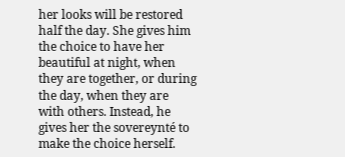her looks will be restored half the day. She gives him the choice to have her beautiful at night, when they are together, or during the day, when they are with others. Instead, he gives her the sovereynté to make the choice herself.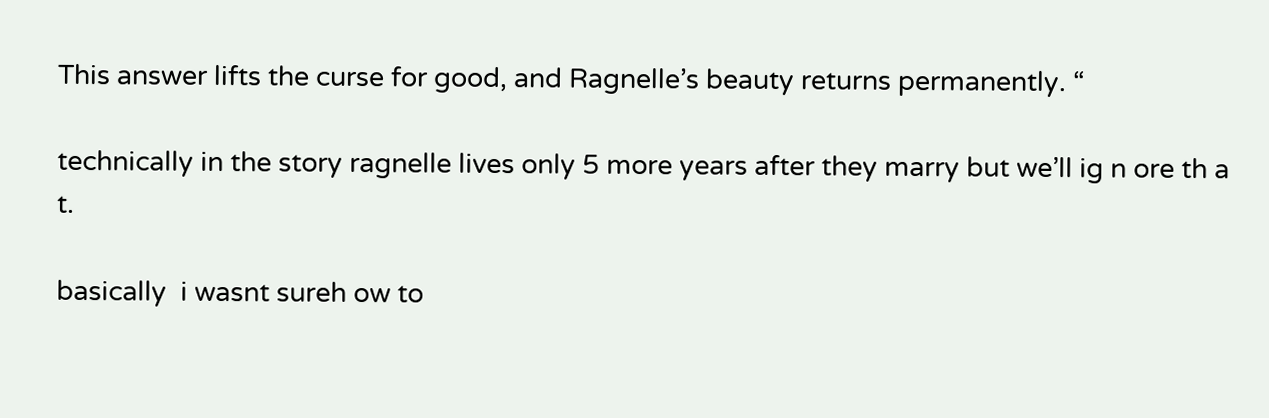This answer lifts the curse for good, and Ragnelle’s beauty returns permanently. “

technically in the story ragnelle lives only 5 more years after they marry but we’ll ig n ore th a t.

basically  i wasnt sureh ow to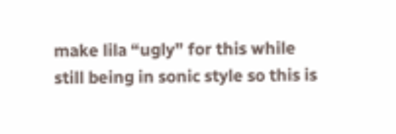make lila “ugly” for this while still being in sonic style so this is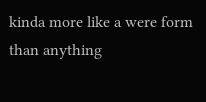kinda more like a were form than anything